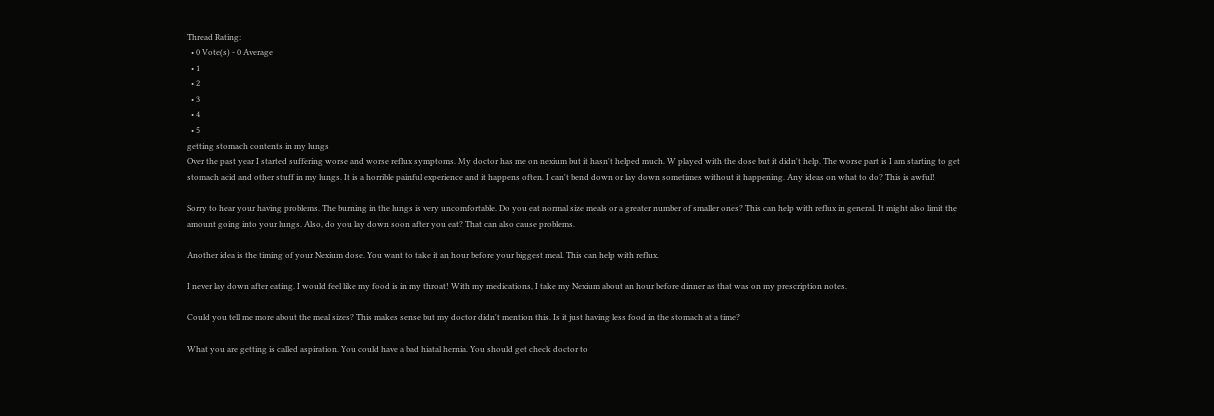Thread Rating:
  • 0 Vote(s) - 0 Average
  • 1
  • 2
  • 3
  • 4
  • 5
getting stomach contents in my lungs
Over the past year I started suffering worse and worse reflux symptoms. My doctor has me on nexium but it hasn't helped much. W played with the dose but it didn't help. The worse part is I am starting to get stomach acid and other stuff in my lungs. It is a horrible painful experience and it happens often. I can't bend down or lay down sometimes without it happening. Any ideas on what to do? This is awful!

Sorry to hear your having problems. The burning in the lungs is very uncomfortable. Do you eat normal size meals or a greater number of smaller ones? This can help with reflux in general. It might also limit the amount going into your lungs. Also, do you lay down soon after you eat? That can also cause problems.

Another idea is the timing of your Nexium dose. You want to take it an hour before your biggest meal. This can help with reflux.

I never lay down after eating. I would feel like my food is in my throat! With my medications, I take my Nexium about an hour before dinner as that was on my prescription notes.

Could you tell me more about the meal sizes? This makes sense but my doctor didn't mention this. Is it just having less food in the stomach at a time?

What you are getting is called aspiration. You could have a bad hiatal hernia. You should get check doctor to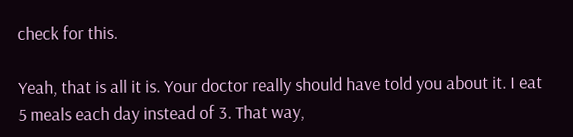check for this.

Yeah, that is all it is. Your doctor really should have told you about it. I eat 5 meals each day instead of 3. That way,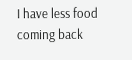I have less food coming back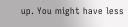up. You might have less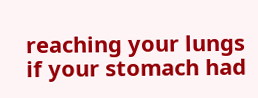reaching your lungs if your stomach had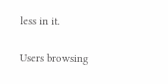less in it.

Users browsing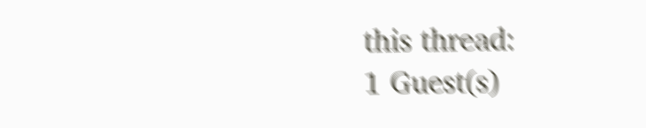this thread:
1 Guest(s)